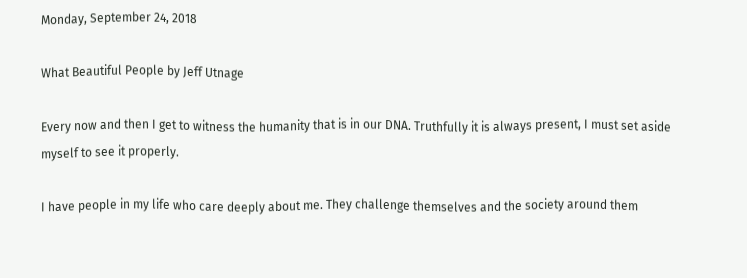Monday, September 24, 2018

What Beautiful People by Jeff Utnage

Every now and then I get to witness the humanity that is in our DNA. Truthfully it is always present, I must set aside myself to see it properly.

I have people in my life who care deeply about me. They challenge themselves and the society around them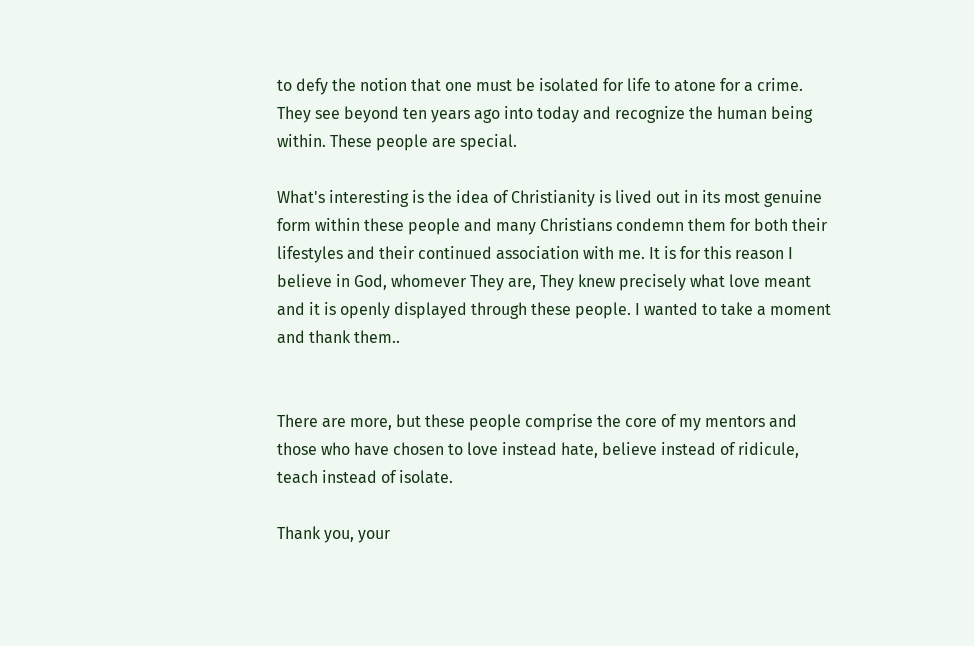to defy the notion that one must be isolated for life to atone for a crime. They see beyond ten years ago into today and recognize the human being within. These people are special.

What's interesting is the idea of Christianity is lived out in its most genuine form within these people and many Christians condemn them for both their lifestyles and their continued association with me. It is for this reason I believe in God, whomever They are, They knew precisely what love meant and it is openly displayed through these people. I wanted to take a moment and thank them..


There are more, but these people comprise the core of my mentors and those who have chosen to love instead hate, believe instead of ridicule, teach instead of isolate.

Thank you, your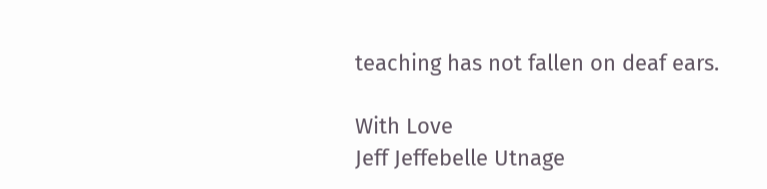teaching has not fallen on deaf ears.

With Love
Jeff Jeffebelle Utnage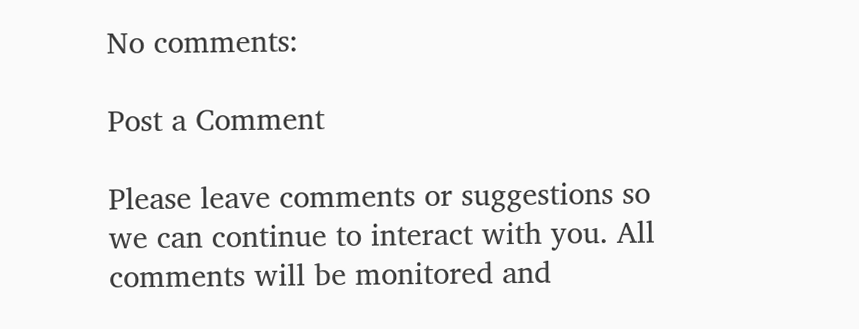No comments:

Post a Comment

Please leave comments or suggestions so we can continue to interact with you. All comments will be monitored and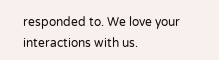responded to. We love your interactions with us.